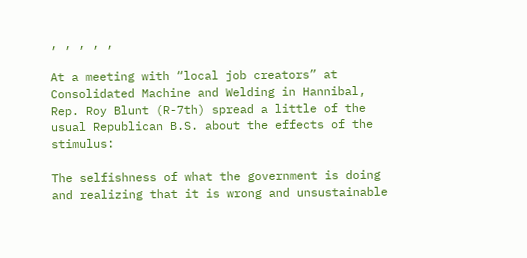, , , , ,

At a meeting with “local job creators” at Consolidated Machine and Welding in Hannibal, Rep. Roy Blunt (R-7th) spread a little of the usual Republican B.S. about the effects of the stimulus:

The selfishness of what the government is doing and realizing that it is wrong and unsustainable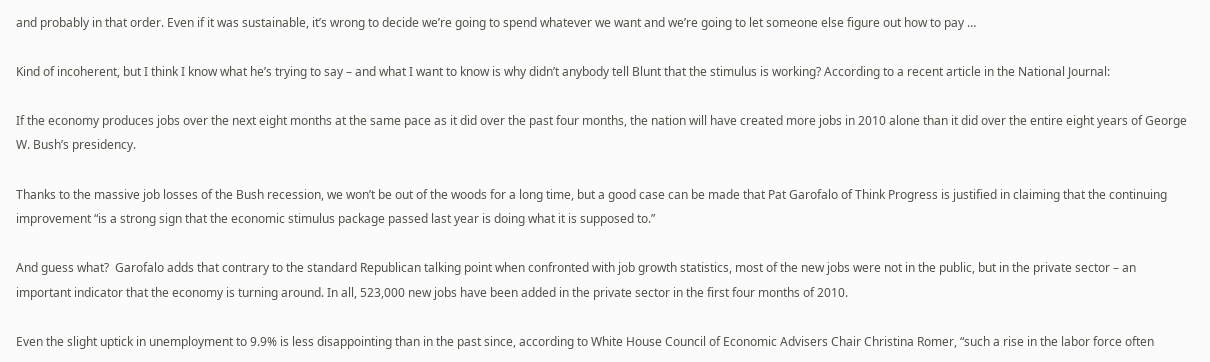and probably in that order. Even if it was sustainable, it’s wrong to decide we’re going to spend whatever we want and we’re going to let someone else figure out how to pay …

Kind of incoherent, but I think I know what he’s trying to say – and what I want to know is why didn’t anybody tell Blunt that the stimulus is working? According to a recent article in the National Journal:

If the economy produces jobs over the next eight months at the same pace as it did over the past four months, the nation will have created more jobs in 2010 alone than it did over the entire eight years of George W. Bush’s presidency.

Thanks to the massive job losses of the Bush recession, we won’t be out of the woods for a long time, but a good case can be made that Pat Garofalo of Think Progress is justified in claiming that the continuing improvement “is a strong sign that the economic stimulus package passed last year is doing what it is supposed to.”

And guess what?  Garofalo adds that contrary to the standard Republican talking point when confronted with job growth statistics, most of the new jobs were not in the public, but in the private sector – an important indicator that the economy is turning around. In all, 523,000 new jobs have been added in the private sector in the first four months of 2010.

Even the slight uptick in unemployment to 9.9% is less disappointing than in the past since, according to White House Council of Economic Advisers Chair Christina Romer, “such a rise in the labor force often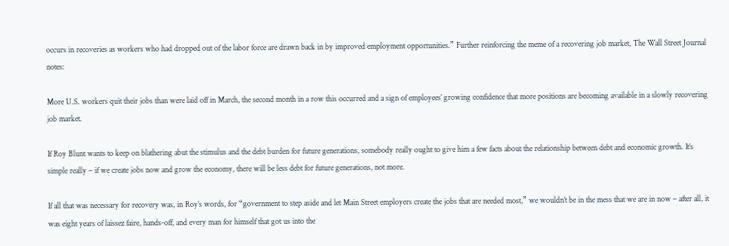occurs in recoveries as workers who had dropped out of the labor force are drawn back in by improved employment opportunities.” Further reinforcing the meme of a recovering job market, The Wall Street Journal notes:

More U.S. workers quit their jobs than were laid off in March, the second month in a row this occurred and a sign of employees’ growing confidence that more positions are becoming available in a slowly recovering job market.

If Roy Blunt wants to keep on blathering abut the stimulus and the debt burden for future generations, somebody really ought to give him a few facts about the relationship between debt and economic growth. It’s simple really – if we create jobs now and grow the economy, there will be less debt for future generations, not more.

If all that was necessary for recovery was, in Roy’s words, for “government to step aside and let Main Street employers create the jobs that are needed most,” we wouldn’t be in the mess that we are in now – after all, it was eight years of laissez faire, hands-off, and every man for himself that got us into the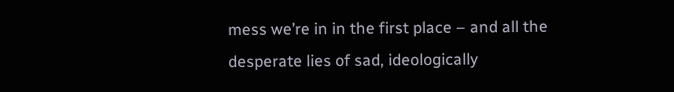mess we’re in in the first place – and all the desperate lies of sad, ideologically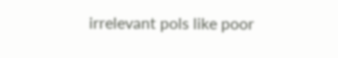irrelevant pols like poor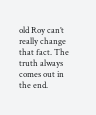old Roy can’t really change that fact. The truth always comes out in the end.